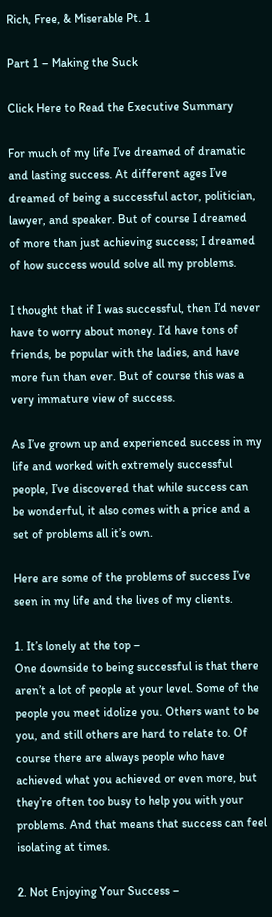Rich, Free, & Miserable Pt. 1

Part 1 – Making the Suck

Click Here to Read the Executive Summary

For much of my life I’ve dreamed of dramatic and lasting success. At different ages I’ve dreamed of being a successful actor, politician, lawyer, and speaker. But of course I dreamed of more than just achieving success; I dreamed of how success would solve all my problems.

I thought that if I was successful, then I’d never have to worry about money. I’d have tons of friends, be popular with the ladies, and have more fun than ever. But of course this was a very immature view of success.

As I’ve grown up and experienced success in my life and worked with extremely successful people, I’ve discovered that while success can be wonderful, it also comes with a price and a set of problems all it’s own.

Here are some of the problems of success I’ve seen in my life and the lives of my clients.

1. It’s lonely at the top –
One downside to being successful is that there aren’t a lot of people at your level. Some of the people you meet idolize you. Others want to be you, and still others are hard to relate to. Of course there are always people who have achieved what you achieved or even more, but they’re often too busy to help you with your problems. And that means that success can feel isolating at times.

2. Not Enjoying Your Success –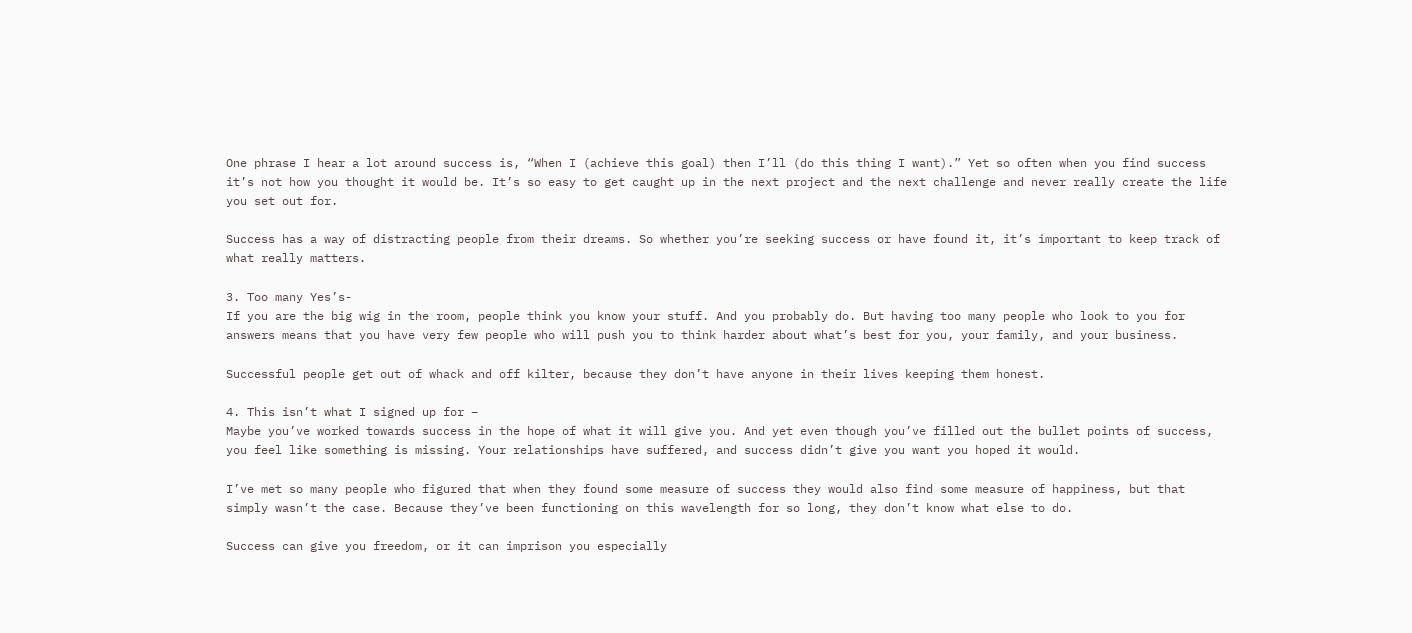One phrase I hear a lot around success is, “When I (achieve this goal) then I’ll (do this thing I want).” Yet so often when you find success it’s not how you thought it would be. It’s so easy to get caught up in the next project and the next challenge and never really create the life you set out for.

Success has a way of distracting people from their dreams. So whether you’re seeking success or have found it, it’s important to keep track of what really matters.

3. Too many Yes’s-
If you are the big wig in the room, people think you know your stuff. And you probably do. But having too many people who look to you for answers means that you have very few people who will push you to think harder about what’s best for you, your family, and your business.

Successful people get out of whack and off kilter, because they don’t have anyone in their lives keeping them honest.

4. This isn’t what I signed up for –
Maybe you’ve worked towards success in the hope of what it will give you. And yet even though you’ve filled out the bullet points of success, you feel like something is missing. Your relationships have suffered, and success didn’t give you want you hoped it would.

I’ve met so many people who figured that when they found some measure of success they would also find some measure of happiness, but that simply wasn’t the case. Because they’ve been functioning on this wavelength for so long, they don’t know what else to do.

Success can give you freedom, or it can imprison you especially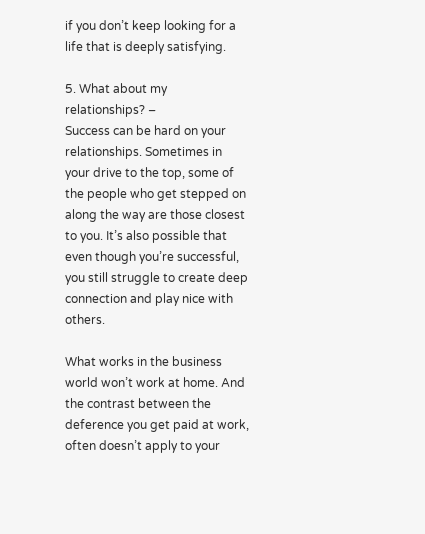if you don’t keep looking for a life that is deeply satisfying.

5. What about my relationships? –
Success can be hard on your relationships. Sometimes in your drive to the top, some of the people who get stepped on along the way are those closest to you. It’s also possible that even though you’re successful, you still struggle to create deep connection and play nice with others.

What works in the business world won’t work at home. And the contrast between the deference you get paid at work, often doesn’t apply to your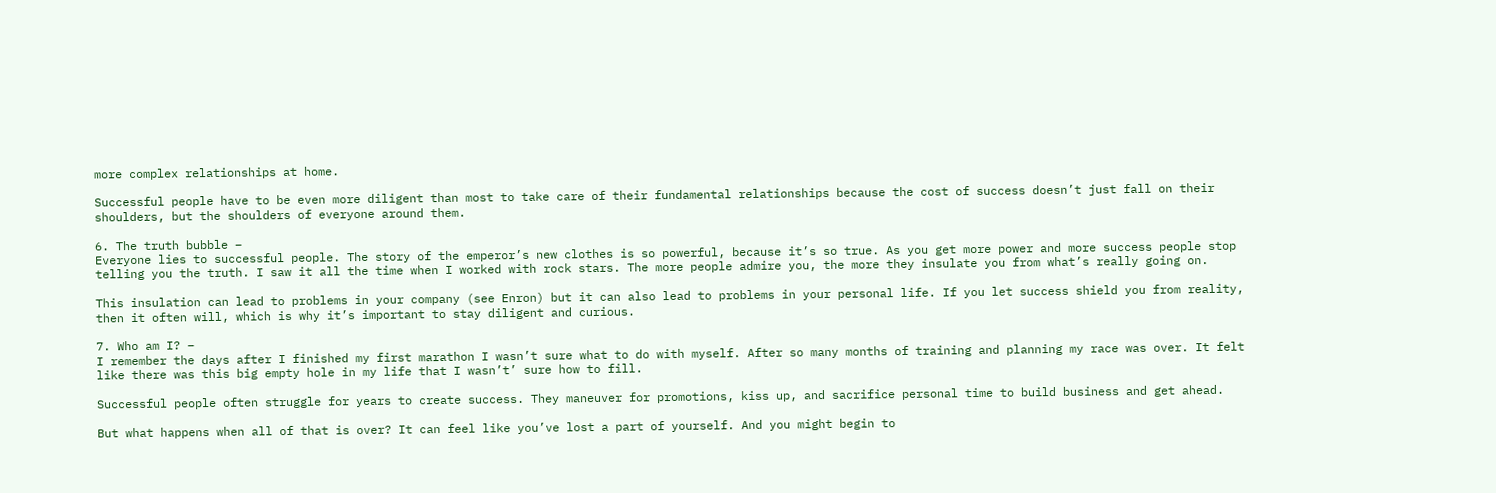more complex relationships at home.

Successful people have to be even more diligent than most to take care of their fundamental relationships because the cost of success doesn’t just fall on their shoulders, but the shoulders of everyone around them.

6. The truth bubble –
Everyone lies to successful people. The story of the emperor’s new clothes is so powerful, because it’s so true. As you get more power and more success people stop telling you the truth. I saw it all the time when I worked with rock stars. The more people admire you, the more they insulate you from what’s really going on.

This insulation can lead to problems in your company (see Enron) but it can also lead to problems in your personal life. If you let success shield you from reality, then it often will, which is why it’s important to stay diligent and curious.

7. Who am I? –
I remember the days after I finished my first marathon I wasn’t sure what to do with myself. After so many months of training and planning my race was over. It felt like there was this big empty hole in my life that I wasn’t’ sure how to fill.

Successful people often struggle for years to create success. They maneuver for promotions, kiss up, and sacrifice personal time to build business and get ahead.

But what happens when all of that is over? It can feel like you’ve lost a part of yourself. And you might begin to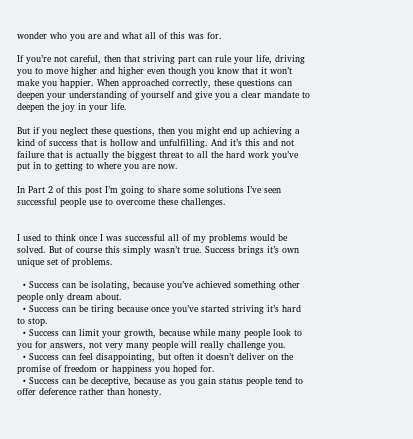wonder who you are and what all of this was for.

If you’re not careful, then that striving part can rule your life, driving you to move higher and higher even though you know that it won’t make you happier. When approached correctly, these questions can deepen your understanding of yourself and give you a clear mandate to deepen the joy in your life.

But if you neglect these questions, then you might end up achieving a kind of success that is hollow and unfulfilling. And it’s this and not failure that is actually the biggest threat to all the hard work you’ve put in to getting to where you are now.

In Part 2 of this post I’m going to share some solutions I’ve seen successful people use to overcome these challenges.


I used to think once I was successful all of my problems would be solved. But of course this simply wasn’t true. Success brings it’s own unique set of problems.

  • Success can be isolating, because you’ve achieved something other people only dream about.
  • Success can be tiring because once you’ve started striving it’s hard to stop.
  • Success can limit your growth, because while many people look to you for answers, not very many people will really challenge you.
  • Success can feel disappointing, but often it doesn’t deliver on the promise of freedom or happiness you hoped for.
  • Success can be deceptive, because as you gain status people tend to offer deference rather than honesty.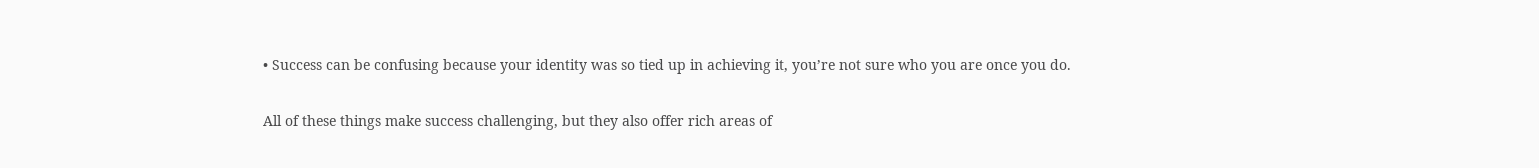• Success can be confusing because your identity was so tied up in achieving it, you’re not sure who you are once you do.

All of these things make success challenging, but they also offer rich areas of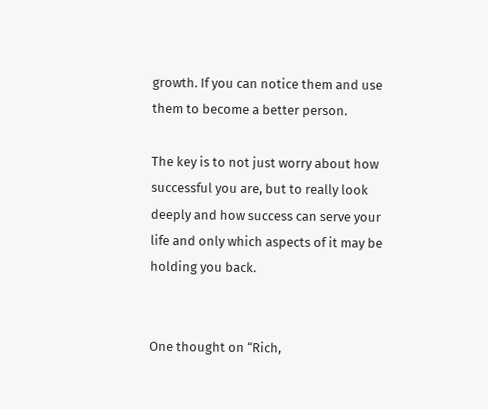growth. If you can notice them and use them to become a better person.

The key is to not just worry about how successful you are, but to really look deeply and how success can serve your life and only which aspects of it may be holding you back.


One thought on “Rich,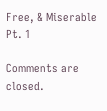Free, & Miserable Pt. 1

Comments are closed.